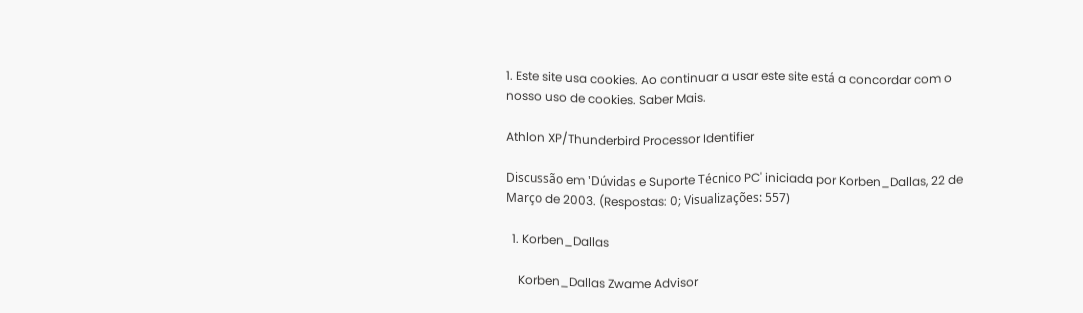1. Este site usa cookies. Ao continuar a usar este site está a concordar com o nosso uso de cookies. Saber Mais.

Athlon XP/Thunderbird Processor Identifier

Discussão em 'Dúvidas e Suporte Técnico PC' iniciada por Korben_Dallas, 22 de Março de 2003. (Respostas: 0; Visualizações: 557)

  1. Korben_Dallas

    Korben_Dallas Zwame Advisor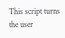This script turns the user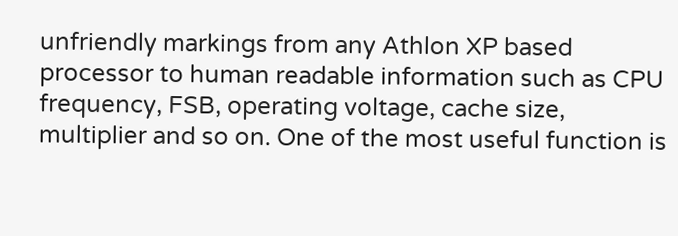unfriendly markings from any Athlon XP based processor to human readable information such as CPU frequency, FSB, operating voltage, cache size, multiplier and so on. One of the most useful function is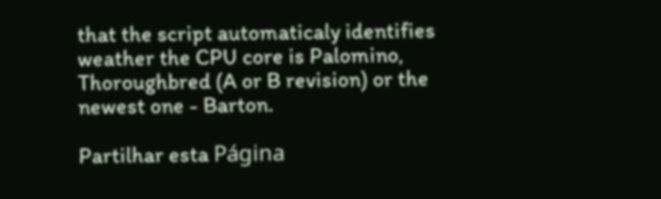that the script automaticaly identifies weather the CPU core is Palomino, Thoroughbred (A or B revision) or the newest one - Barton.

Partilhar esta Página